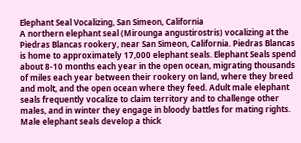Elephant Seal Vocalizing, San Simeon, California
A northern elephant seal (Mirounga angustirostris) vocalizing at the Piedras Blancas rookery, near San Simeon, California. Piedras Blancas is home to approximately 17,000 elephant seals. Elephant Seals spend about 8-10 months each year in the open ocean, migrating thousands of miles each year between their rookery on land, where they breed and molt, and the open ocean where they feed. Adult male elephant seals frequently vocalize to claim territory and to challenge other males, and in winter they engage in bloody battles for mating rights. Male elephant seals develop a thick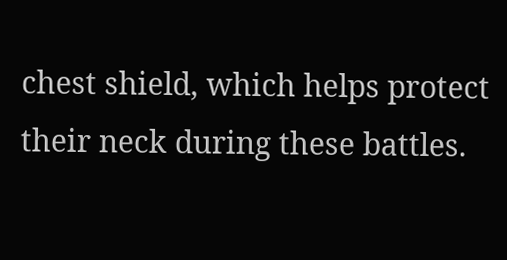chest shield, which helps protect their neck during these battles.